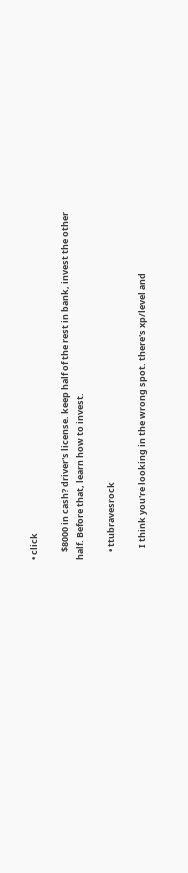• click

    $8000 in cash? driver's license. keep half of the rest in bank, invest the other half. Before that, learn how to invest.

    • ttubravesrock

      I think you're looking in the wrong spot. there's xp/level and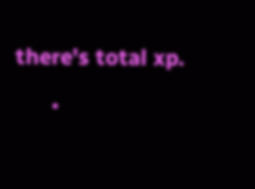there's total xp.

      •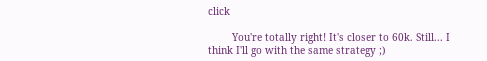click

        You're totally right! It's closer to 60k. Still... I think I'll go with the same strategy ;)